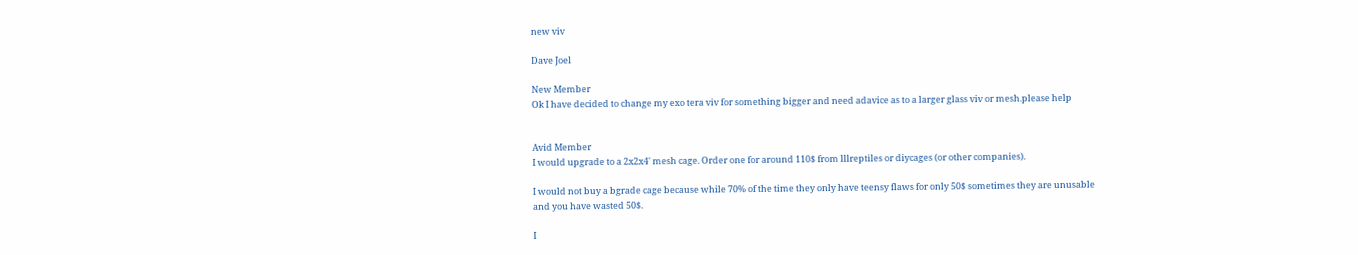new viv

Dave Joel

New Member
Ok I have decided to change my exo tera viv for something bigger and need adavice as to a larger glass viv or mesh.please help


Avid Member
I would upgrade to a 2x2x4' mesh cage. Order one for around 110$ from lllreptiles or diycages (or other companies).

I would not buy a bgrade cage because while 70% of the time they only have teensy flaws for only 50$ sometimes they are unusable and you have wasted 50$.

I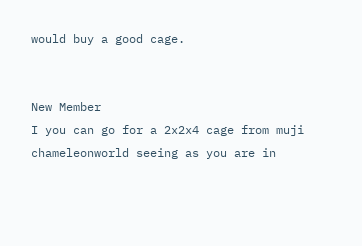would buy a good cage.


New Member
I you can go for a 2x2x4 cage from muji chameleonworld seeing as you are in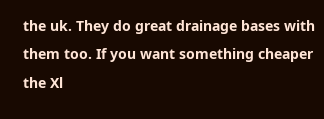the uk. They do great drainage bases with them too. If you want something cheaper the Xl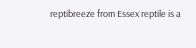reptibreeze from Essex reptile is a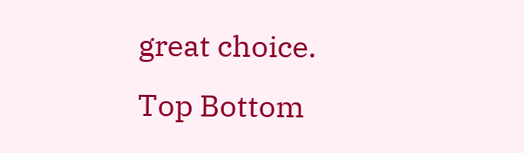great choice.
Top Bottom